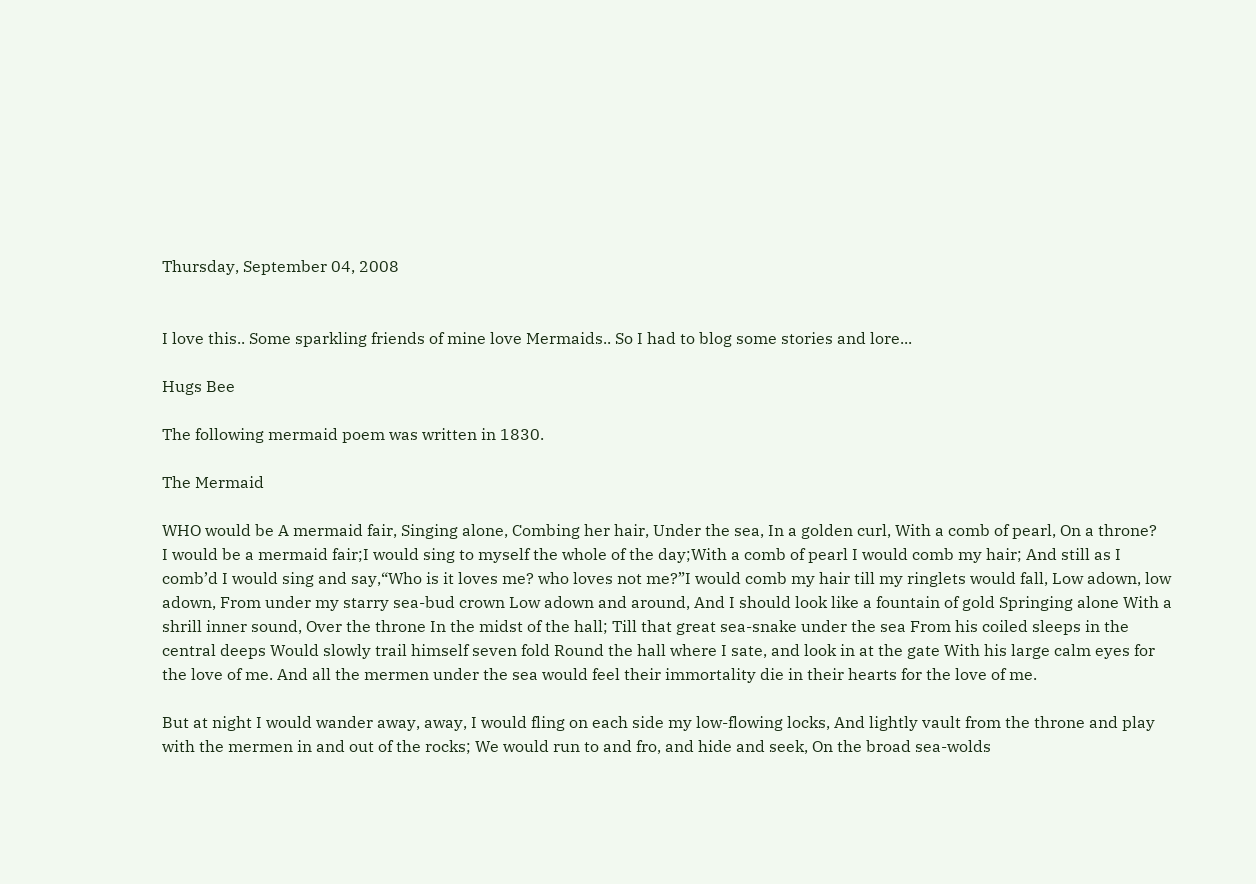Thursday, September 04, 2008


I love this.. Some sparkling friends of mine love Mermaids.. So I had to blog some stories and lore...

Hugs Bee

The following mermaid poem was written in 1830.

The Mermaid

WHO would be A mermaid fair, Singing alone, Combing her hair, Under the sea, In a golden curl, With a comb of pearl, On a throne?
I would be a mermaid fair;I would sing to myself the whole of the day;With a comb of pearl I would comb my hair; And still as I comb’d I would sing and say,“Who is it loves me? who loves not me?”I would comb my hair till my ringlets would fall, Low adown, low adown, From under my starry sea-bud crown Low adown and around, And I should look like a fountain of gold Springing alone With a shrill inner sound, Over the throne In the midst of the hall; Till that great sea-snake under the sea From his coiled sleeps in the central deeps Would slowly trail himself seven fold Round the hall where I sate, and look in at the gate With his large calm eyes for the love of me. And all the mermen under the sea would feel their immortality die in their hearts for the love of me.

But at night I would wander away, away, I would fling on each side my low-flowing locks, And lightly vault from the throne and play with the mermen in and out of the rocks; We would run to and fro, and hide and seek, On the broad sea-wolds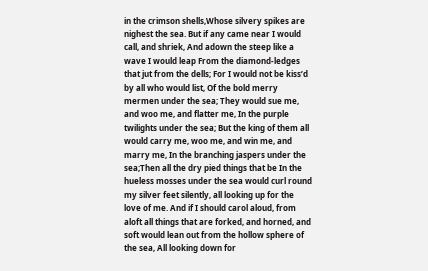in the crimson shells,Whose silvery spikes are nighest the sea. But if any came near I would call, and shriek, And adown the steep like a wave I would leap From the diamond-ledges that jut from the dells; For I would not be kiss’d by all who would list, Of the bold merry mermen under the sea; They would sue me, and woo me, and flatter me, In the purple twilights under the sea; But the king of them all would carry me, woo me, and win me, and marry me, In the branching jaspers under the sea;Then all the dry pied things that be In the hueless mosses under the sea would curl round my silver feet silently, all looking up for the love of me. And if I should carol aloud, from aloft all things that are forked, and horned, and soft would lean out from the hollow sphere of the sea, All looking down for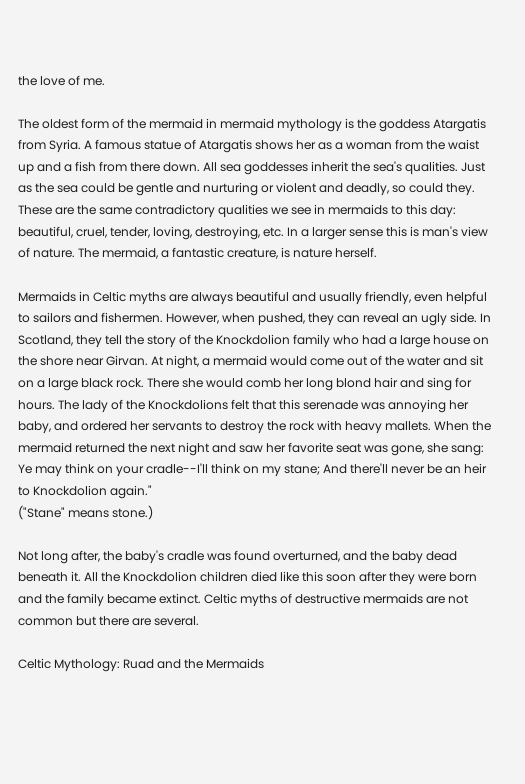the love of me.

The oldest form of the mermaid in mermaid mythology is the goddess Atargatis from Syria. A famous statue of Atargatis shows her as a woman from the waist up and a fish from there down. All sea goddesses inherit the sea's qualities. Just as the sea could be gentle and nurturing or violent and deadly, so could they. These are the same contradictory qualities we see in mermaids to this day: beautiful, cruel, tender, loving, destroying, etc. In a larger sense this is man's view of nature. The mermaid, a fantastic creature, is nature herself.

Mermaids in Celtic myths are always beautiful and usually friendly, even helpful to sailors and fishermen. However, when pushed, they can reveal an ugly side. In Scotland, they tell the story of the Knockdolion family who had a large house on the shore near Girvan. At night, a mermaid would come out of the water and sit on a large black rock. There she would comb her long blond hair and sing for hours. The lady of the Knockdolions felt that this serenade was annoying her baby, and ordered her servants to destroy the rock with heavy mallets. When the mermaid returned the next night and saw her favorite seat was gone, she sang:
Ye may think on your cradle--I'll think on my stane; And there'll never be an heir to Knockdolion again."
("Stane" means stone.)

Not long after, the baby's cradle was found overturned, and the baby dead beneath it. All the Knockdolion children died like this soon after they were born and the family became extinct. Celtic myths of destructive mermaids are not common but there are several.

Celtic Mythology: Ruad and the Mermaids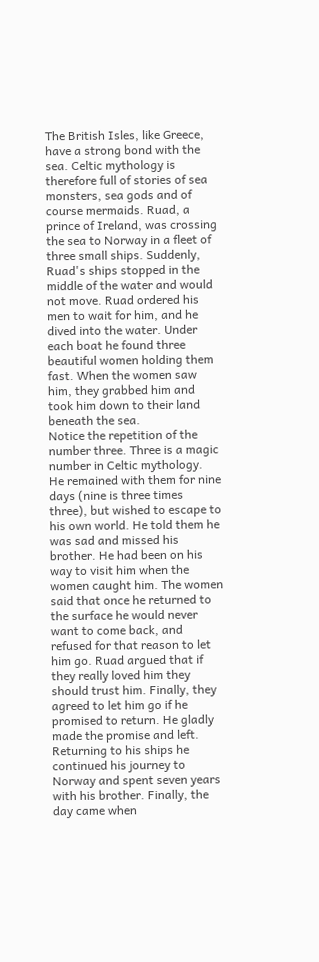The British Isles, like Greece, have a strong bond with the sea. Celtic mythology is therefore full of stories of sea monsters, sea gods and of course mermaids. Ruad, a prince of Ireland, was crossing the sea to Norway in a fleet of three small ships. Suddenly, Ruad's ships stopped in the middle of the water and would not move. Ruad ordered his men to wait for him, and he dived into the water. Under each boat he found three beautiful women holding them fast. When the women saw him, they grabbed him and took him down to their land beneath the sea.
Notice the repetition of the number three. Three is a magic number in Celtic mythology.
He remained with them for nine days (nine is three times three), but wished to escape to his own world. He told them he was sad and missed his brother. He had been on his way to visit him when the women caught him. The women said that once he returned to the surface he would never want to come back, and refused for that reason to let him go. Ruad argued that if they really loved him they should trust him. Finally, they agreed to let him go if he promised to return. He gladly made the promise and left.
Returning to his ships he continued his journey to Norway and spent seven years with his brother. Finally, the day came when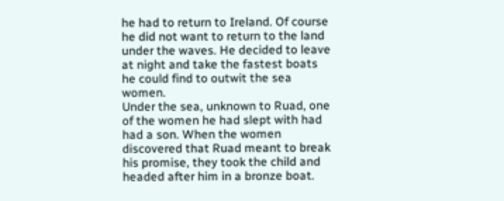he had to return to Ireland. Of course he did not want to return to the land under the waves. He decided to leave at night and take the fastest boats he could find to outwit the sea women.
Under the sea, unknown to Ruad, one of the women he had slept with had had a son. When the women discovered that Ruad meant to break his promise, they took the child and headed after him in a bronze boat.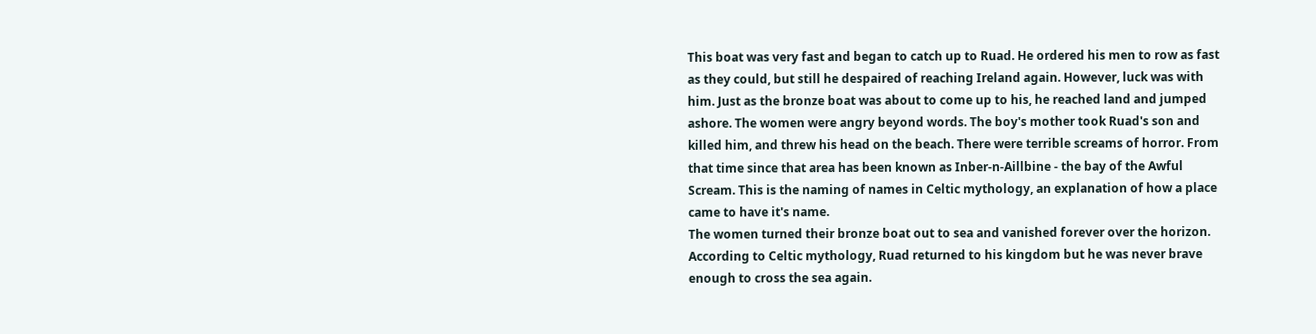This boat was very fast and began to catch up to Ruad. He ordered his men to row as fast as they could, but still he despaired of reaching Ireland again. However, luck was with him. Just as the bronze boat was about to come up to his, he reached land and jumped ashore. The women were angry beyond words. The boy's mother took Ruad's son and killed him, and threw his head on the beach. There were terrible screams of horror. From that time since that area has been known as Inber-n-Aillbine - the bay of the Awful Scream. This is the naming of names in Celtic mythology, an explanation of how a place came to have it's name.
The women turned their bronze boat out to sea and vanished forever over the horizon. According to Celtic mythology, Ruad returned to his kingdom but he was never brave enough to cross the sea again.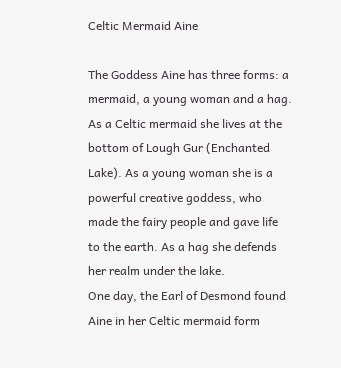Celtic Mermaid Aine

The Goddess Aine has three forms: a mermaid, a young woman and a hag. As a Celtic mermaid she lives at the bottom of Lough Gur (Enchanted Lake). As a young woman she is a powerful creative goddess, who made the fairy people and gave life to the earth. As a hag she defends her realm under the lake.
One day, the Earl of Desmond found Aine in her Celtic mermaid form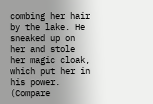combing her hair by the lake. He sneaked up on her and stole her magic cloak, which put her in his power. (Compare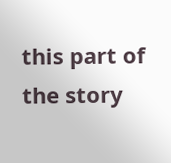this part of the story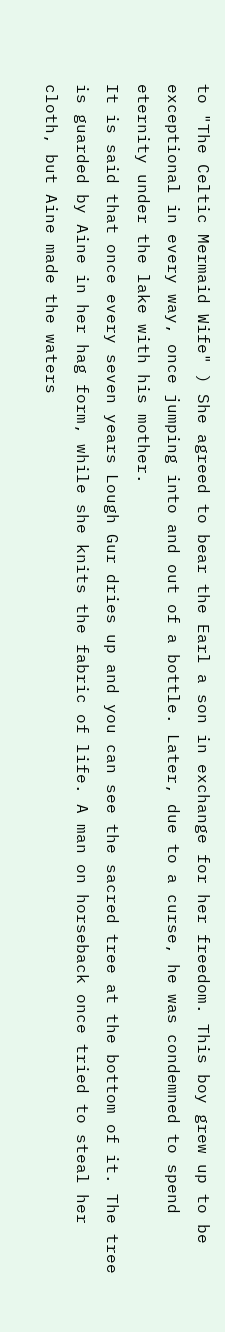to "The Celtic Mermaid Wife" ) She agreed to bear the Earl a son in exchange for her freedom. This boy grew up to be exceptional in every way, once jumping into and out of a bottle. Later, due to a curse, he was condemned to spend eternity under the lake with his mother.
It is said that once every seven years Lough Gur dries up and you can see the sacred tree at the bottom of it. The tree is guarded by Aine in her hag form, while she knits the fabric of life. A man on horseback once tried to steal her cloth, but Aine made the waters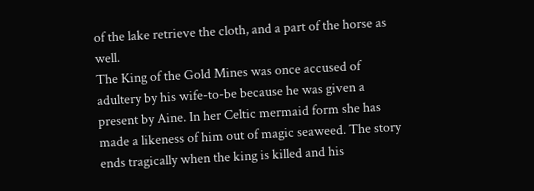of the lake retrieve the cloth, and a part of the horse as well.
The King of the Gold Mines was once accused of adultery by his wife-to-be because he was given a present by Aine. In her Celtic mermaid form she has made a likeness of him out of magic seaweed. The story ends tragically when the king is killed and his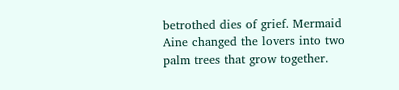betrothed dies of grief. Mermaid Aine changed the lovers into two palm trees that grow together.